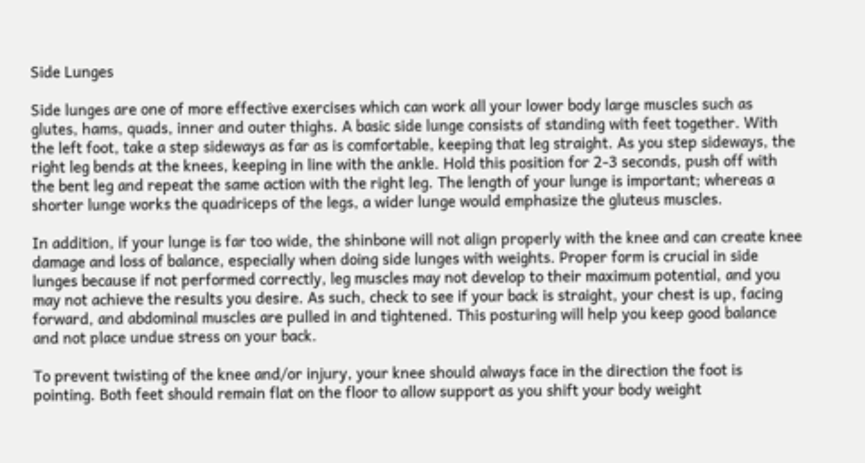Side Lunges

Side lunges are one of more effective exercises which can work all your lower body large muscles such as glutes, hams, quads, inner and outer thighs. A basic side lunge consists of standing with feet together. With the left foot, take a step sideways as far as is comfortable, keeping that leg straight. As you step sideways, the right leg bends at the knees, keeping in line with the ankle. Hold this position for 2-3 seconds, push off with the bent leg and repeat the same action with the right leg. The length of your lunge is important; whereas a shorter lunge works the quadriceps of the legs, a wider lunge would emphasize the gluteus muscles.

In addition, if your lunge is far too wide, the shinbone will not align properly with the knee and can create knee damage and loss of balance, especially when doing side lunges with weights. Proper form is crucial in side lunges because if not performed correctly, leg muscles may not develop to their maximum potential, and you may not achieve the results you desire. As such, check to see if your back is straight, your chest is up, facing forward, and abdominal muscles are pulled in and tightened. This posturing will help you keep good balance and not place undue stress on your back.

To prevent twisting of the knee and/or injury, your knee should always face in the direction the foot is pointing. Both feet should remain flat on the floor to allow support as you shift your body weight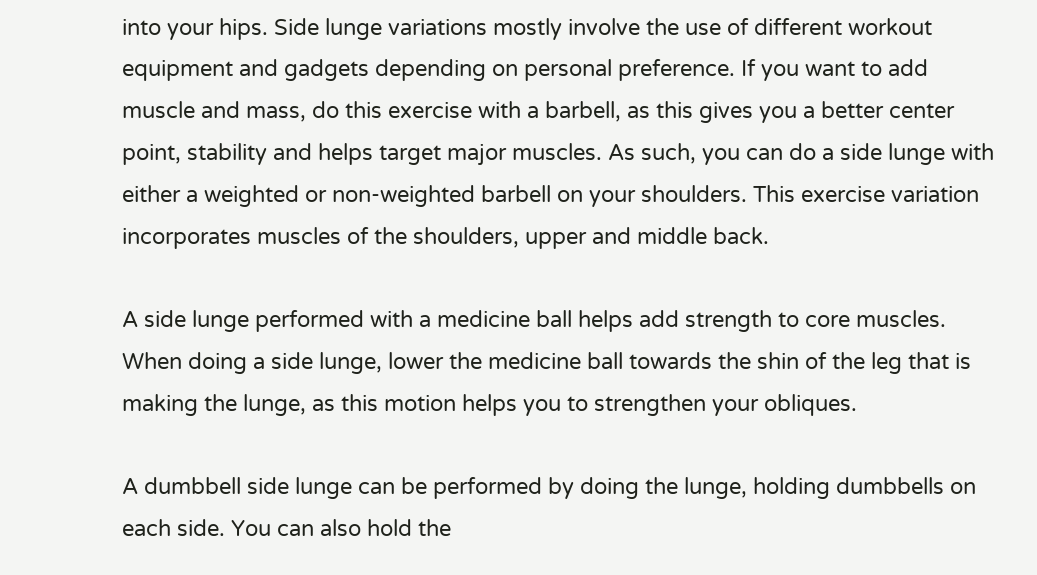into your hips. Side lunge variations mostly involve the use of different workout equipment and gadgets depending on personal preference. If you want to add muscle and mass, do this exercise with a barbell, as this gives you a better center point, stability and helps target major muscles. As such, you can do a side lunge with either a weighted or non-weighted barbell on your shoulders. This exercise variation incorporates muscles of the shoulders, upper and middle back.

A side lunge performed with a medicine ball helps add strength to core muscles. When doing a side lunge, lower the medicine ball towards the shin of the leg that is making the lunge, as this motion helps you to strengthen your obliques.

A dumbbell side lunge can be performed by doing the lunge, holding dumbbells on each side. You can also hold the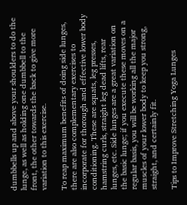dumbbells up and above your shoulders to do the lunge, as well as holding one dumbbell to the front, the other towards the back to give more variation to this exercise.

To reap maximum benefits of doing side lunges, there are also complementary exercises to incorporate for thorough and effective lower body conditioning. These are squats, leg presses, hamstring curls, straight leg dead lifts, rear lunges, etc. Side lunges are a great variation on the basic lunge; if you execute these moves on a regular basis, you will be working all the major muscles of your lower body to keep you strong, straight, and certainly fit.

Tips to Improve Stretching Yoga Lunges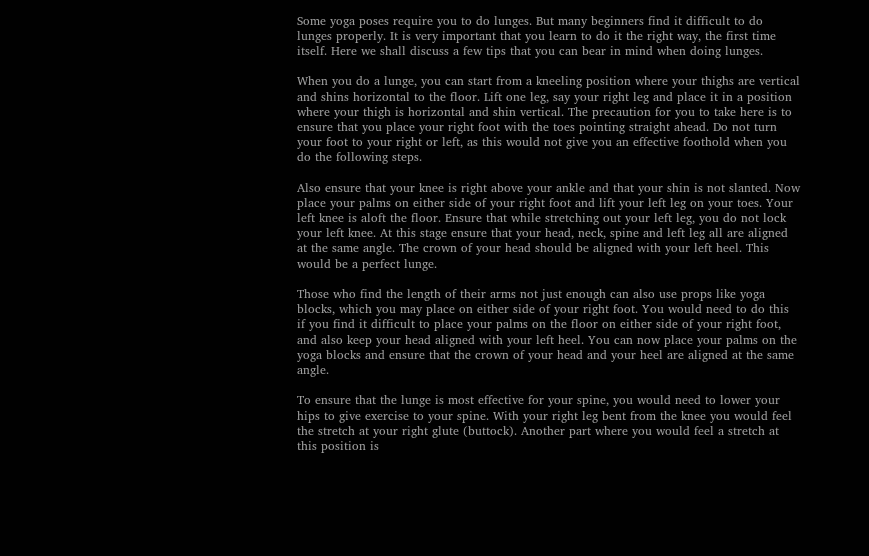Some yoga poses require you to do lunges. But many beginners find it difficult to do lunges properly. It is very important that you learn to do it the right way, the first time itself. Here we shall discuss a few tips that you can bear in mind when doing lunges.

When you do a lunge, you can start from a kneeling position where your thighs are vertical and shins horizontal to the floor. Lift one leg, say your right leg and place it in a position where your thigh is horizontal and shin vertical. The precaution for you to take here is to ensure that you place your right foot with the toes pointing straight ahead. Do not turn your foot to your right or left, as this would not give you an effective foothold when you do the following steps.

Also ensure that your knee is right above your ankle and that your shin is not slanted. Now place your palms on either side of your right foot and lift your left leg on your toes. Your left knee is aloft the floor. Ensure that while stretching out your left leg, you do not lock your left knee. At this stage ensure that your head, neck, spine and left leg all are aligned at the same angle. The crown of your head should be aligned with your left heel. This would be a perfect lunge.

Those who find the length of their arms not just enough can also use props like yoga blocks, which you may place on either side of your right foot. You would need to do this if you find it difficult to place your palms on the floor on either side of your right foot, and also keep your head aligned with your left heel. You can now place your palms on the yoga blocks and ensure that the crown of your head and your heel are aligned at the same angle.

To ensure that the lunge is most effective for your spine, you would need to lower your hips to give exercise to your spine. With your right leg bent from the knee you would feel the stretch at your right glute (buttock). Another part where you would feel a stretch at this position is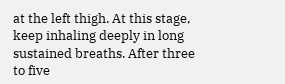at the left thigh. At this stage, keep inhaling deeply in long sustained breaths. After three to five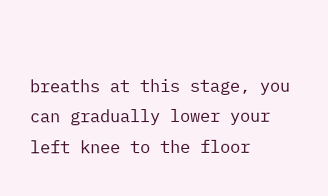breaths at this stage, you can gradually lower your left knee to the floor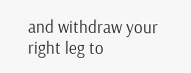and withdraw your right leg to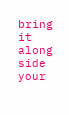bring it along side your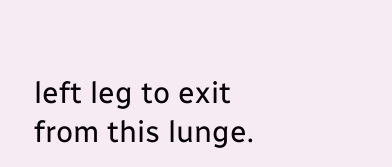left leg to exit from this lunge.